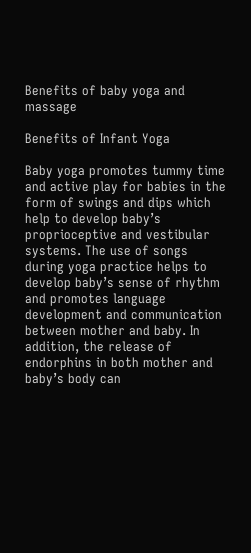Benefits of baby yoga and massage

Benefits of Infant Yoga

Baby yoga promotes tummy time and active play for babies in the form of swings and dips which help to develop baby’s proprioceptive and vestibular systems. The use of songs during yoga practice helps to develop baby’s sense of rhythm and promotes language development and communication between mother and baby. In addition, the release of endorphins in both mother and baby’s body can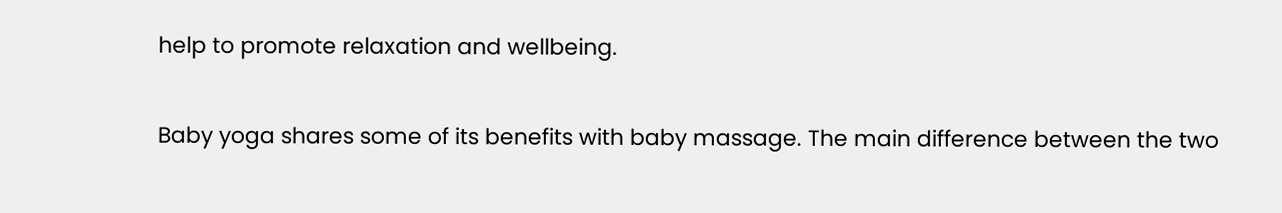help to promote relaxation and wellbeing.

Baby yoga shares some of its benefits with baby massage. The main difference between the two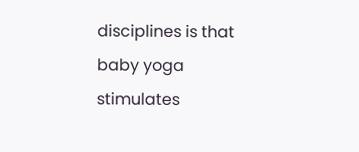disciplines is that baby yoga stimulates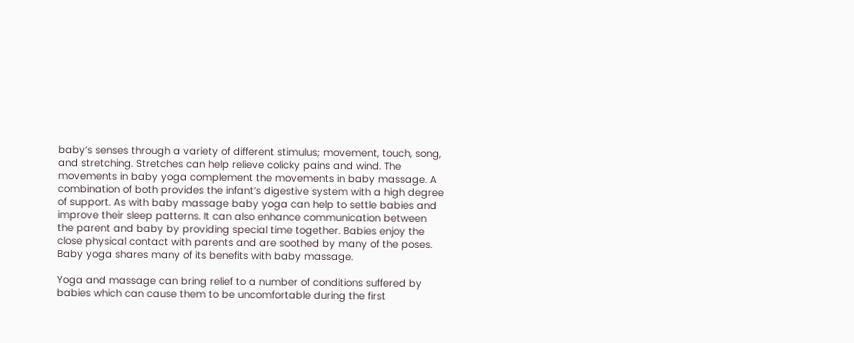baby’s senses through a variety of different stimulus; movement, touch, song, and stretching. Stretches can help relieve colicky pains and wind. The movements in baby yoga complement the movements in baby massage. A combination of both provides the infant’s digestive system with a high degree of support. As with baby massage baby yoga can help to settle babies and improve their sleep patterns. It can also enhance communication between the parent and baby by providing special time together. Babies enjoy the close physical contact with parents and are soothed by many of the poses. Baby yoga shares many of its benefits with baby massage.

Yoga and massage can bring relief to a number of conditions suffered by babies which can cause them to be uncomfortable during the first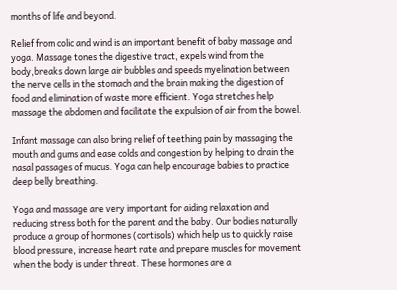months of life and beyond.

Relief from colic and wind is an important benefit of baby massage and yoga. Massage tones the digestive tract, expels wind from the body,breaks down large air bubbles and speeds myelination between the nerve cells in the stomach and the brain making the digestion of food and elimination of waste more efficient. Yoga stretches help massage the abdomen and facilitate the expulsion of air from the bowel.

Infant massage can also bring relief of teething pain by massaging the mouth and gums and ease colds and congestion by helping to drain the nasal passages of mucus. Yoga can help encourage babies to practice deep belly breathing.

Yoga and massage are very important for aiding relaxation and reducing stress both for the parent and the baby. Our bodies naturally produce a group of hormones (cortisols) which help us to quickly raise blood pressure, increase heart rate and prepare muscles for movement when the body is under threat. These hormones are a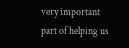very important part of helping us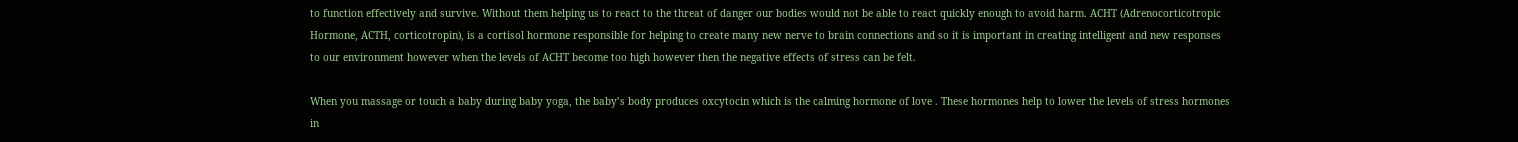to function effectively and survive. Without them helping us to react to the threat of danger our bodies would not be able to react quickly enough to avoid harm. ACHT (Adrenocorticotropic Hormone, ACTH, corticotropin), is a cortisol hormone responsible for helping to create many new nerve to brain connections and so it is important in creating intelligent and new responses to our environment however when the levels of ACHT become too high however then the negative effects of stress can be felt.

When you massage or touch a baby during baby yoga, the baby’s body produces oxcytocin which is the calming hormone of love . These hormones help to lower the levels of stress hormones in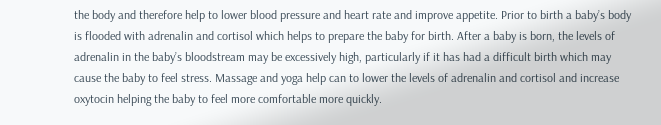the body and therefore help to lower blood pressure and heart rate and improve appetite. Prior to birth a baby’s body is flooded with adrenalin and cortisol which helps to prepare the baby for birth. After a baby is born, the levels of adrenalin in the baby’s bloodstream may be excessively high, particularly if it has had a difficult birth which may cause the baby to feel stress. Massage and yoga help can to lower the levels of adrenalin and cortisol and increase oxytocin helping the baby to feel more comfortable more quickly.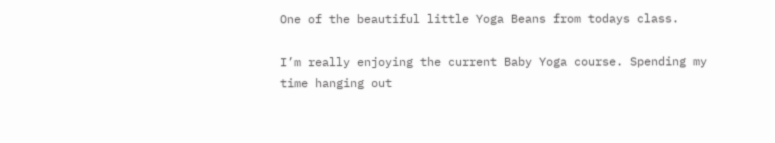One of the beautiful little Yoga Beans from todays class.

I’m really enjoying the current Baby Yoga course. Spending my time hanging out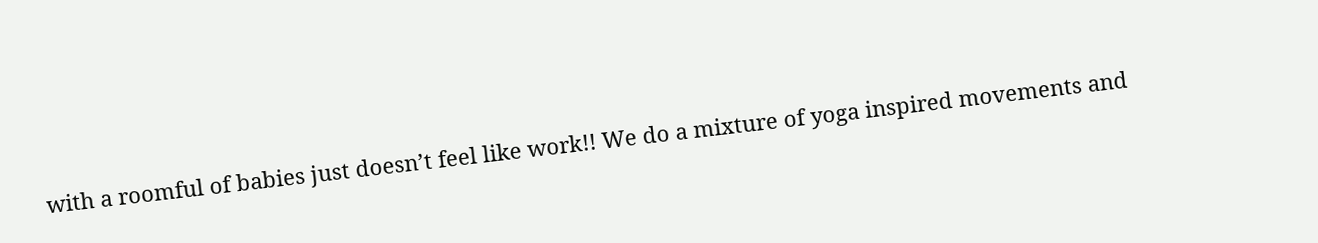with a roomful of babies just doesn’t feel like work!! We do a mixture of yoga inspired movements and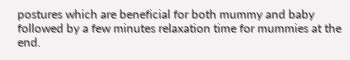postures which are beneficial for both mummy and baby followed by a few minutes relaxation time for mummies at the end.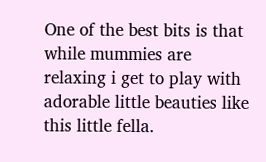One of the best bits is that while mummies are relaxing i get to play with adorable little beauties like this little fella.